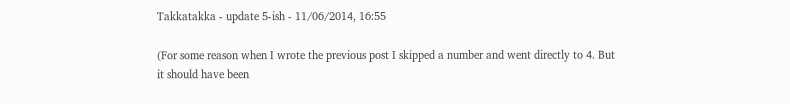Takkatakka - update 5-ish - 11/06/2014, 16:55

(For some reason when I wrote the previous post I skipped a number and went directly to 4. But it should have been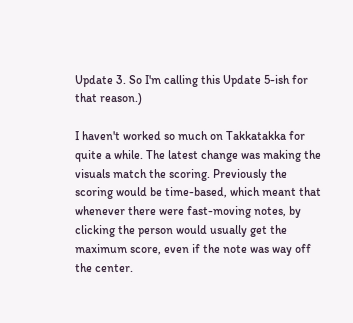Update 3. So I'm calling this Update 5-ish for that reason.)

I haven't worked so much on Takkatakka for quite a while. The latest change was making the visuals match the scoring. Previously the scoring would be time-based, which meant that whenever there were fast-moving notes, by clicking the person would usually get the maximum score, even if the note was way off the center.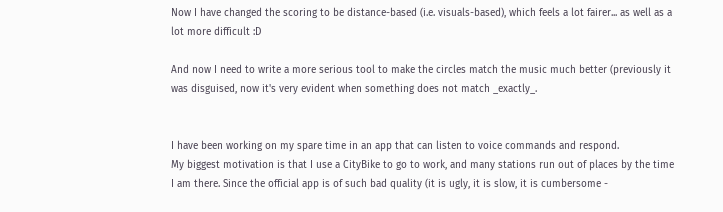Now I have changed the scoring to be distance-based (i.e. visuals-based), which feels a lot fairer... as well as a lot more difficult :D

And now I need to write a more serious tool to make the circles match the music much better (previously it was disguised, now it's very evident when something does not match _exactly_.


I have been working on my spare time in an app that can listen to voice commands and respond.
My biggest motivation is that I use a CityBike to go to work, and many stations run out of places by the time I am there. Since the official app is of such bad quality (it is ugly, it is slow, it is cumbersome -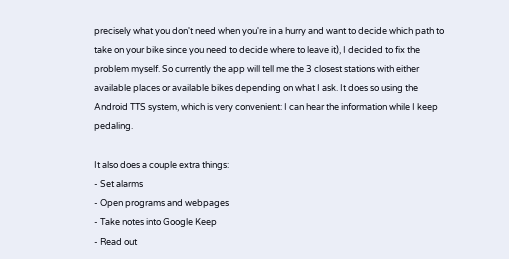precisely what you don't need when you're in a hurry and want to decide which path to take on your bike since you need to decide where to leave it), I decided to fix the problem myself. So currently the app will tell me the 3 closest stations with either available places or available bikes depending on what I ask. It does so using the Android TTS system, which is very convenient: I can hear the information while I keep pedaling.

It also does a couple extra things:
- Set alarms
- Open programs and webpages
- Take notes into Google Keep
- Read out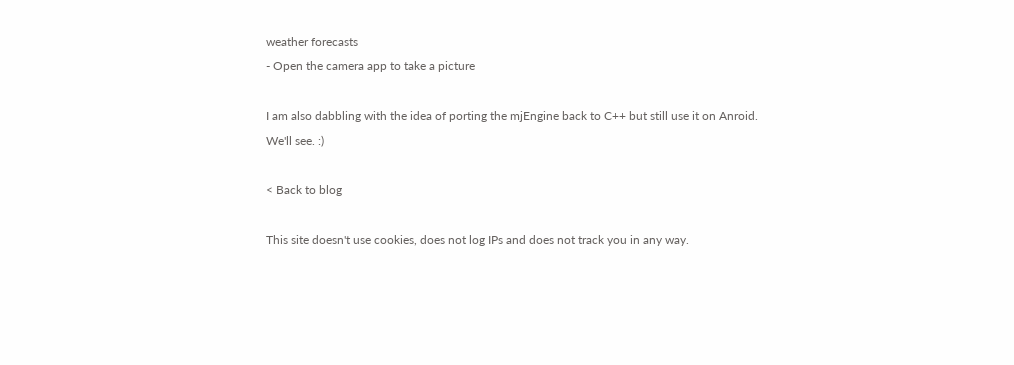weather forecasts
- Open the camera app to take a picture

I am also dabbling with the idea of porting the mjEngine back to C++ but still use it on Anroid. We'll see. :)

< Back to blog

This site doesn't use cookies, does not log IPs and does not track you in any way.